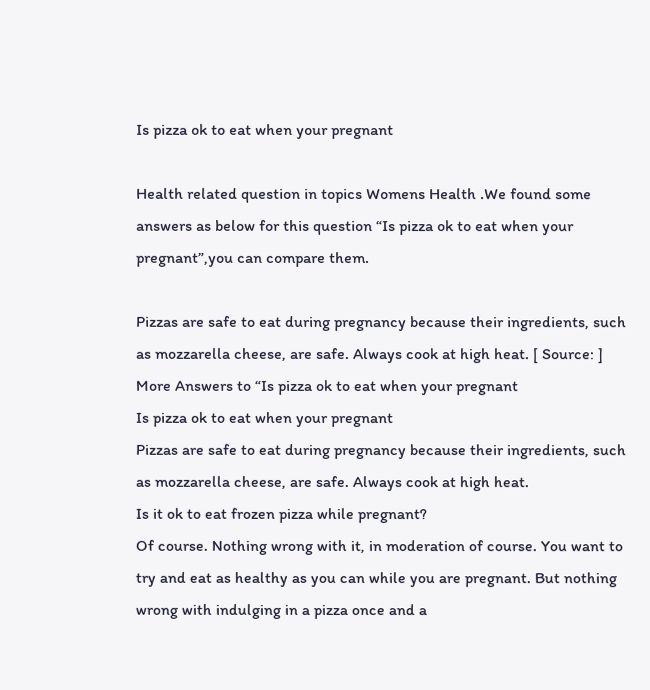Is pizza ok to eat when your pregnant

Health related question in topics Womens Health .We found some answers as below for this question “Is pizza ok to eat when your pregnant”,you can compare them.

Pizzas are safe to eat during pregnancy because their ingredients, such as mozzarella cheese, are safe. Always cook at high heat. [ Source: ]
More Answers to “Is pizza ok to eat when your pregnant
Is pizza ok to eat when your pregnant
Pizzas are safe to eat during pregnancy because their ingredients, such as mozzarella cheese, are safe. Always cook at high heat.
Is it ok to eat frozen pizza while pregnant?
Of course. Nothing wrong with it, in moderation of course. You want to try and eat as healthy as you can while you are pregnant. But nothing wrong with indulging in a pizza once and a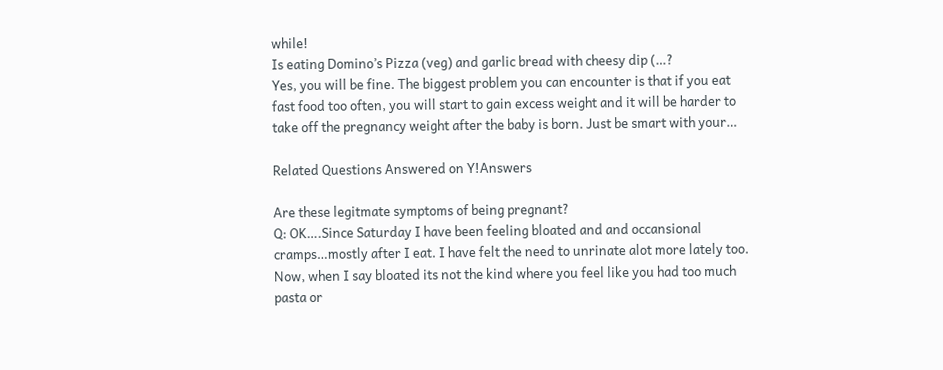while!
Is eating Domino’s Pizza (veg) and garlic bread with cheesy dip (…?
Yes, you will be fine. The biggest problem you can encounter is that if you eat fast food too often, you will start to gain excess weight and it will be harder to take off the pregnancy weight after the baby is born. Just be smart with your…

Related Questions Answered on Y!Answers

Are these legitmate symptoms of being pregnant?
Q: OK….Since Saturday I have been feeling bloated and and occansional cramps…mostly after I eat. I have felt the need to unrinate alot more lately too. Now, when I say bloated its not the kind where you feel like you had too much pasta or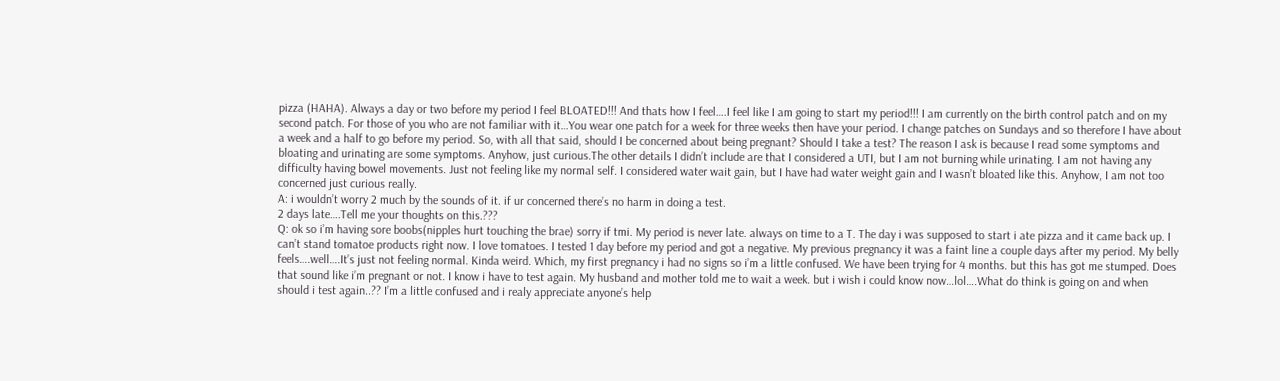pizza (HAHA). Always a day or two before my period I feel BLOATED!!! And thats how I feel….I feel like I am going to start my period!!! I am currently on the birth control patch and on my second patch. For those of you who are not familiar with it…You wear one patch for a week for three weeks then have your period. I change patches on Sundays and so therefore I have about a week and a half to go before my period. So, with all that said, should I be concerned about being pregnant? Should I take a test? The reason I ask is because I read some symptoms and bloating and urinating are some symptoms. Anyhow, just curious.The other details I didn’t include are that I considered a UTI, but I am not burning while urinating. I am not having any difficulty having bowel movements. Just not feeling like my normal self. I considered water wait gain, but I have had water weight gain and I wasn’t bloated like this. Anyhow, I am not too concerned just curious really.
A: i wouldn’t worry 2 much by the sounds of it. if ur concerned there’s no harm in doing a test.
2 days late….Tell me your thoughts on this.???
Q: ok so i’m having sore boobs(nipples hurt touching the brae) sorry if tmi. My period is never late. always on time to a T. The day i was supposed to start i ate pizza and it came back up. I can’t stand tomatoe products right now. I love tomatoes. I tested 1 day before my period and got a negative. My previous pregnancy it was a faint line a couple days after my period. My belly feels….well….It’s just not feeling normal. Kinda weird. Which, my first pregnancy i had no signs so i’m a little confused. We have been trying for 4 months. but this has got me stumped. Does that sound like i’m pregnant or not. I know i have to test again. My husband and mother told me to wait a week. but i wish i could know now…lol….What do think is going on and when should i test again..?? I’m a little confused and i realy appreciate anyone’s help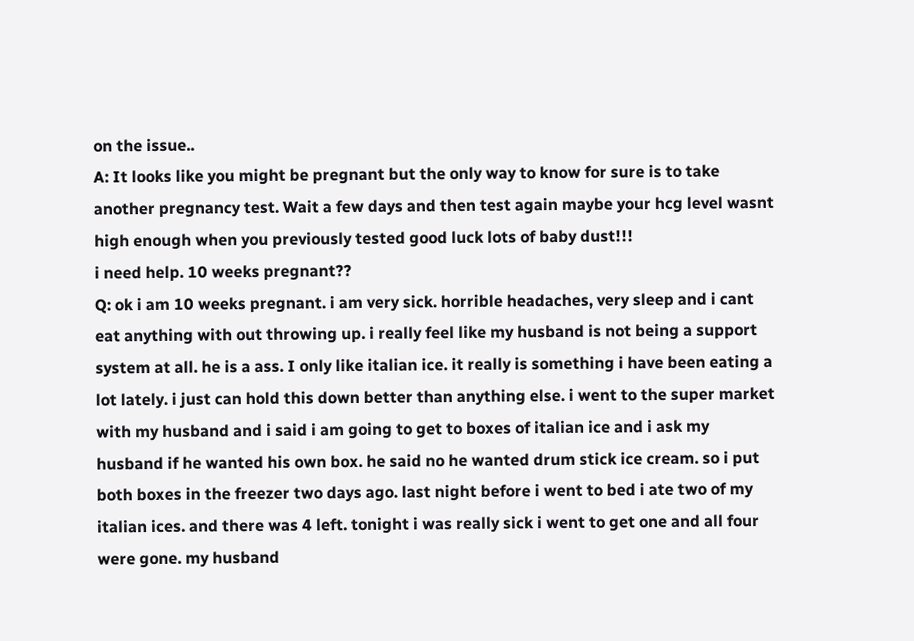on the issue..
A: It looks like you might be pregnant but the only way to know for sure is to take another pregnancy test. Wait a few days and then test again maybe your hcg level wasnt high enough when you previously tested good luck lots of baby dust!!!
i need help. 10 weeks pregnant??
Q: ok i am 10 weeks pregnant. i am very sick. horrible headaches, very sleep and i cant eat anything with out throwing up. i really feel like my husband is not being a support system at all. he is a ass. I only like italian ice. it really is something i have been eating a lot lately. i just can hold this down better than anything else. i went to the super market with my husband and i said i am going to get to boxes of italian ice and i ask my husband if he wanted his own box. he said no he wanted drum stick ice cream. so i put both boxes in the freezer two days ago. last night before i went to bed i ate two of my italian ices. and there was 4 left. tonight i was really sick i went to get one and all four were gone. my husband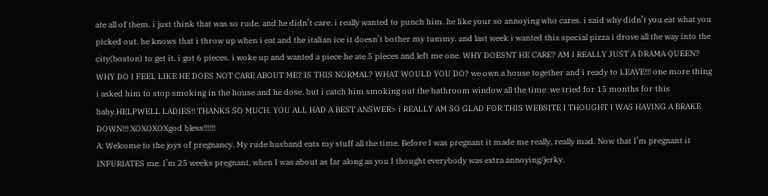ate all of them. i just think that was so rude. and he didn’t care. i really wanted to punch him. he like your so annoying who cares. i said why didn’t you eat what you picked out. he knows that i throw up when i eat and the italian ice it doesn’t bother my tummy. and last week i wanted this special pizza i drove all the way into the city(boston) to get it. i got 6 pieces. i woke up and wanted a piece he ate 5 pieces and left me one. WHY DOESNT HE CARE? AM I REALLY JUST A DRAMA QUEEN? WHY DO I FEEL LIKE HE DOES NOT CARE ABOUT ME? IS THIS NORMAL? WHAT WOULD YOU DO? we own a house together and i ready to LEAVE!!! one more thing i asked him to stop smoking in the house and he dose. but i catch him smoking out the bathroom window all the time. we tried for 15 months for this baby.HELPWELL LADIES!! THANKS SO MUCH. YOU ALL HAD A BEST ANSWER> i REALLY AM SO GLAD FOR THIS WEBSITE I THOUGHT I WAS HAVING A BRAKE DOWN!!! XOXOXOXgod bless!!!!!!
A: Welcome to the joys of pregnancy. My rude husband eats my stuff all the time. Before I was pregnant it made me really, really mad. Now that I’m pregnant it INFURIATES me. I’m 25 weeks pregnant, when I was about as far along as you I thought everybody was extra annoying/jerky.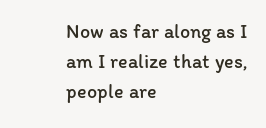Now as far along as I am I realize that yes, people are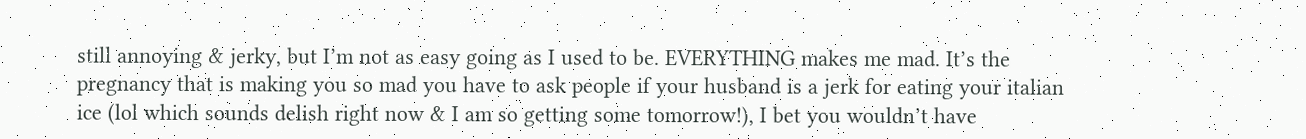still annoying & jerky, but I’m not as easy going as I used to be. EVERYTHING makes me mad. It’s the pregnancy that is making you so mad you have to ask people if your husband is a jerk for eating your italian ice (lol which sounds delish right now & I am so getting some tomorrow!), I bet you wouldn’t have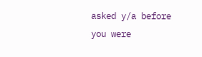asked y/a before you were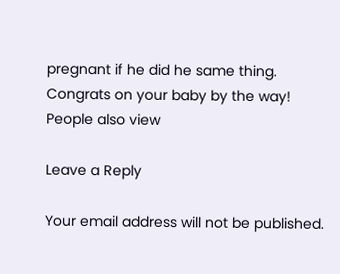pregnant if he did he same thing. Congrats on your baby by the way!
People also view

Leave a Reply

Your email address will not be published.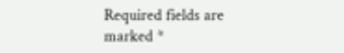Required fields are marked *